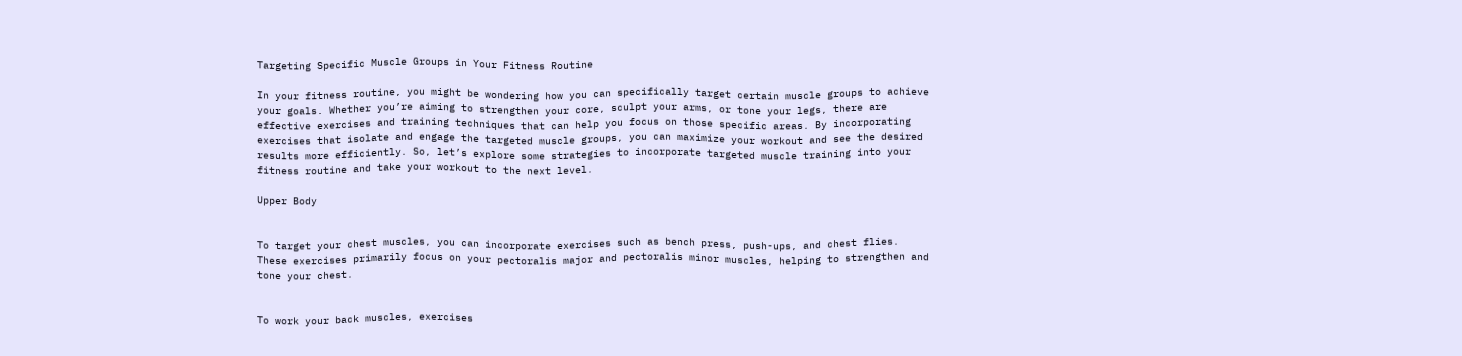Targeting Specific Muscle Groups in Your Fitness Routine

In your fitness routine, you might be wondering how you can specifically target certain muscle groups to achieve your goals. Whether you’re aiming to strengthen your core, sculpt your arms, or tone your legs, there are effective exercises and training techniques that can help you focus on those specific areas. By incorporating exercises that isolate and engage the targeted muscle groups, you can maximize your workout and see the desired results more efficiently. So, let’s explore some strategies to incorporate targeted muscle training into your fitness routine and take your workout to the next level.

Upper Body


To target your chest muscles, you can incorporate exercises such as bench press, push-ups, and chest flies. These exercises primarily focus on your pectoralis major and pectoralis minor muscles, helping to strengthen and tone your chest.


To work your back muscles, exercises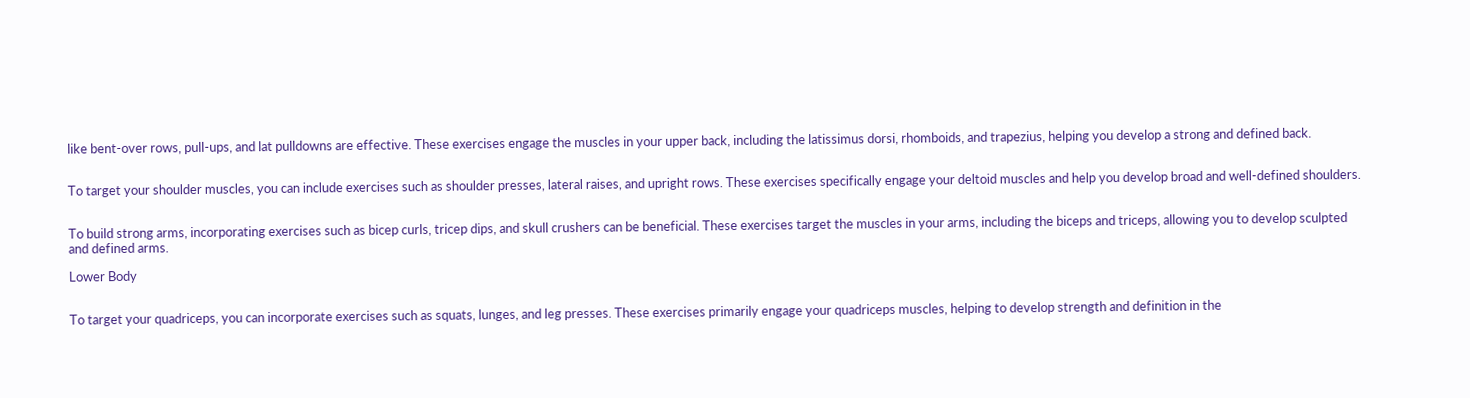like bent-over rows, pull-ups, and lat pulldowns are effective. These exercises engage the muscles in your upper back, including the latissimus dorsi, rhomboids, and trapezius, helping you develop a strong and defined back.


To target your shoulder muscles, you can include exercises such as shoulder presses, lateral raises, and upright rows. These exercises specifically engage your deltoid muscles and help you develop broad and well-defined shoulders.


To build strong arms, incorporating exercises such as bicep curls, tricep dips, and skull crushers can be beneficial. These exercises target the muscles in your arms, including the biceps and triceps, allowing you to develop sculpted and defined arms.

Lower Body


To target your quadriceps, you can incorporate exercises such as squats, lunges, and leg presses. These exercises primarily engage your quadriceps muscles, helping to develop strength and definition in the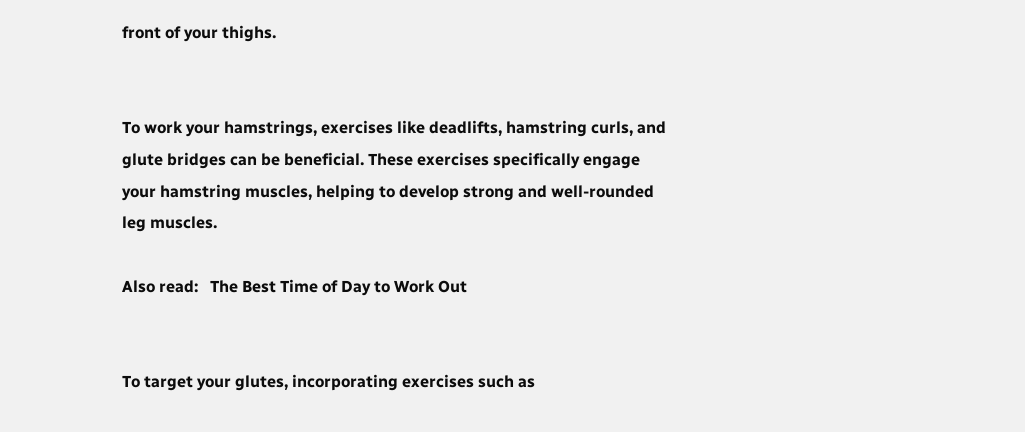front of your thighs.


To work your hamstrings, exercises like deadlifts, hamstring curls, and glute bridges can be beneficial. These exercises specifically engage your hamstring muscles, helping to develop strong and well-rounded leg muscles.

Also read:   The Best Time of Day to Work Out


To target your glutes, incorporating exercises such as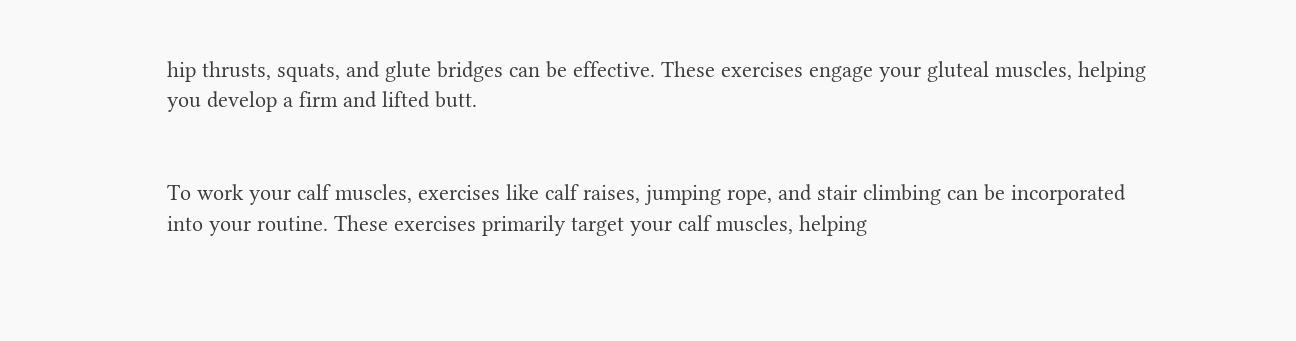hip thrusts, squats, and glute bridges can be effective. These exercises engage your gluteal muscles, helping you develop a firm and lifted butt.


To work your calf muscles, exercises like calf raises, jumping rope, and stair climbing can be incorporated into your routine. These exercises primarily target your calf muscles, helping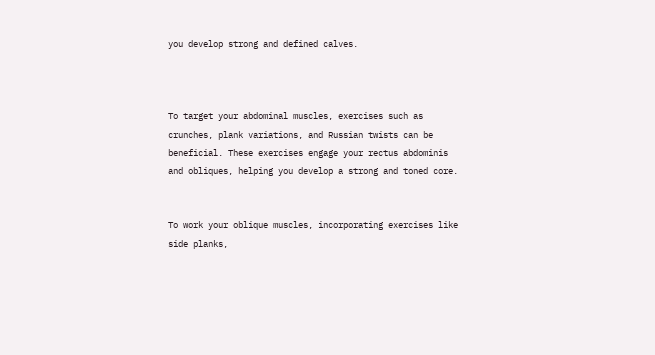you develop strong and defined calves.



To target your abdominal muscles, exercises such as crunches, plank variations, and Russian twists can be beneficial. These exercises engage your rectus abdominis and obliques, helping you develop a strong and toned core.


To work your oblique muscles, incorporating exercises like side planks,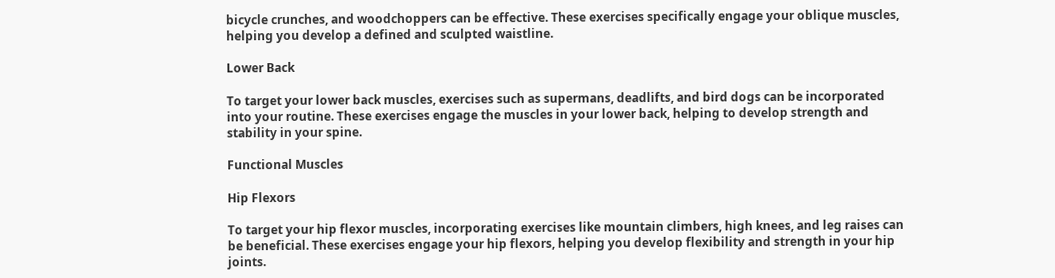bicycle crunches, and woodchoppers can be effective. These exercises specifically engage your oblique muscles, helping you develop a defined and sculpted waistline.

Lower Back

To target your lower back muscles, exercises such as supermans, deadlifts, and bird dogs can be incorporated into your routine. These exercises engage the muscles in your lower back, helping to develop strength and stability in your spine.

Functional Muscles

Hip Flexors

To target your hip flexor muscles, incorporating exercises like mountain climbers, high knees, and leg raises can be beneficial. These exercises engage your hip flexors, helping you develop flexibility and strength in your hip joints.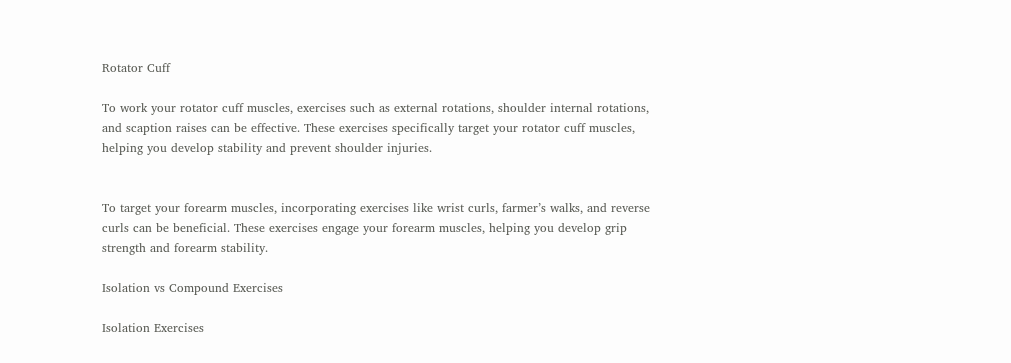Rotator Cuff

To work your rotator cuff muscles, exercises such as external rotations, shoulder internal rotations, and scaption raises can be effective. These exercises specifically target your rotator cuff muscles, helping you develop stability and prevent shoulder injuries.


To target your forearm muscles, incorporating exercises like wrist curls, farmer’s walks, and reverse curls can be beneficial. These exercises engage your forearm muscles, helping you develop grip strength and forearm stability.

Isolation vs Compound Exercises

Isolation Exercises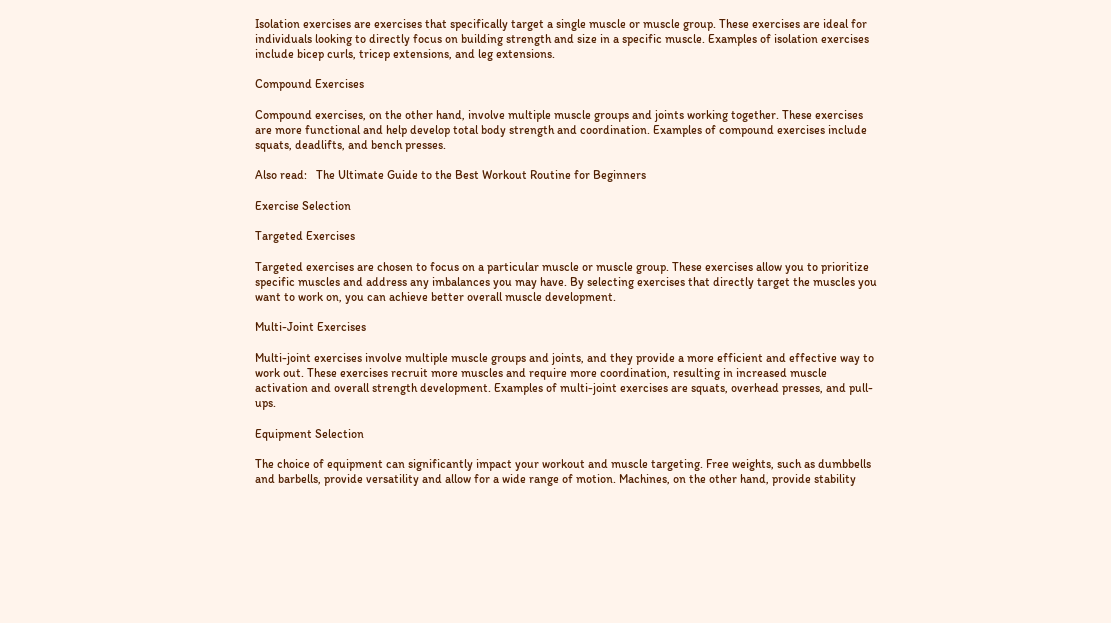Isolation exercises are exercises that specifically target a single muscle or muscle group. These exercises are ideal for individuals looking to directly focus on building strength and size in a specific muscle. Examples of isolation exercises include bicep curls, tricep extensions, and leg extensions.

Compound Exercises

Compound exercises, on the other hand, involve multiple muscle groups and joints working together. These exercises are more functional and help develop total body strength and coordination. Examples of compound exercises include squats, deadlifts, and bench presses.

Also read:   The Ultimate Guide to the Best Workout Routine for Beginners

Exercise Selection

Targeted Exercises

Targeted exercises are chosen to focus on a particular muscle or muscle group. These exercises allow you to prioritize specific muscles and address any imbalances you may have. By selecting exercises that directly target the muscles you want to work on, you can achieve better overall muscle development.

Multi-Joint Exercises

Multi-joint exercises involve multiple muscle groups and joints, and they provide a more efficient and effective way to work out. These exercises recruit more muscles and require more coordination, resulting in increased muscle activation and overall strength development. Examples of multi-joint exercises are squats, overhead presses, and pull-ups.

Equipment Selection

The choice of equipment can significantly impact your workout and muscle targeting. Free weights, such as dumbbells and barbells, provide versatility and allow for a wide range of motion. Machines, on the other hand, provide stability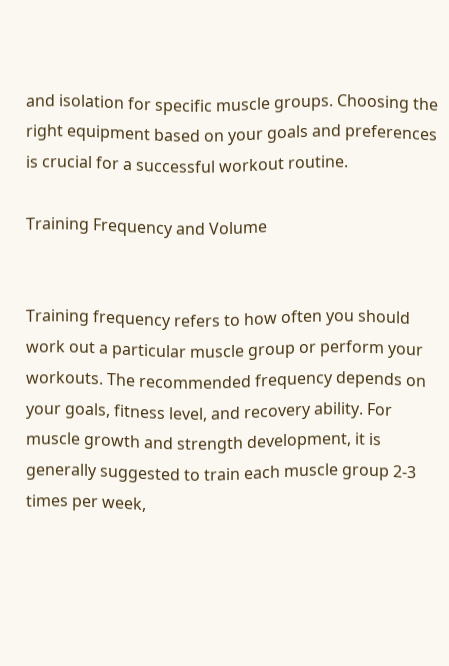and isolation for specific muscle groups. Choosing the right equipment based on your goals and preferences is crucial for a successful workout routine.

Training Frequency and Volume


Training frequency refers to how often you should work out a particular muscle group or perform your workouts. The recommended frequency depends on your goals, fitness level, and recovery ability. For muscle growth and strength development, it is generally suggested to train each muscle group 2-3 times per week,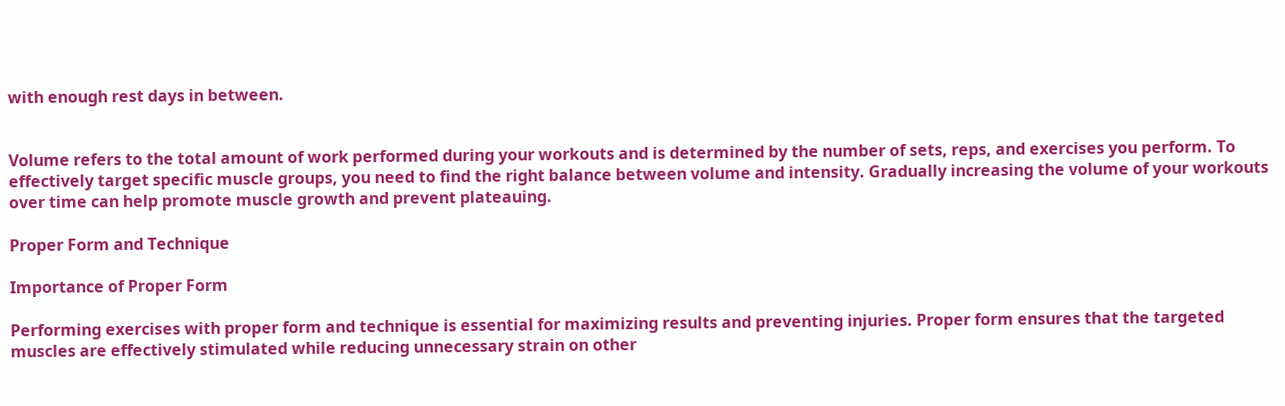with enough rest days in between.


Volume refers to the total amount of work performed during your workouts and is determined by the number of sets, reps, and exercises you perform. To effectively target specific muscle groups, you need to find the right balance between volume and intensity. Gradually increasing the volume of your workouts over time can help promote muscle growth and prevent plateauing.

Proper Form and Technique

Importance of Proper Form

Performing exercises with proper form and technique is essential for maximizing results and preventing injuries. Proper form ensures that the targeted muscles are effectively stimulated while reducing unnecessary strain on other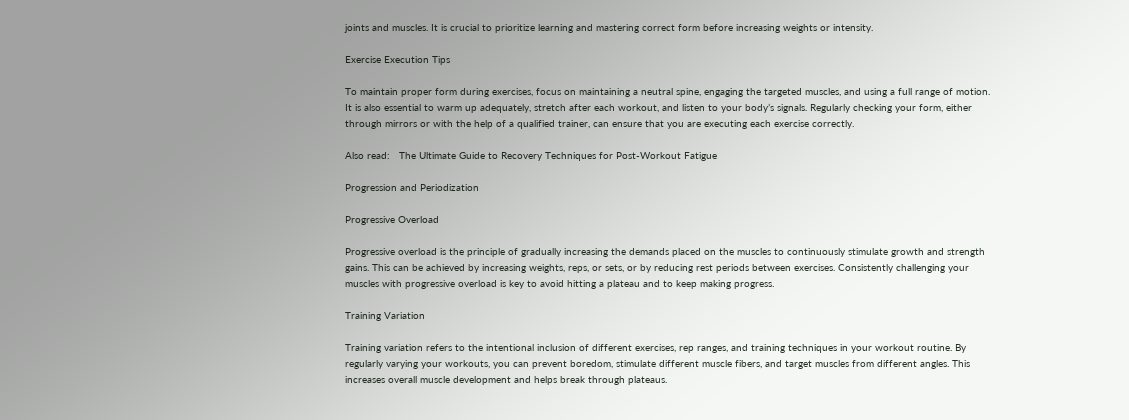joints and muscles. It is crucial to prioritize learning and mastering correct form before increasing weights or intensity.

Exercise Execution Tips

To maintain proper form during exercises, focus on maintaining a neutral spine, engaging the targeted muscles, and using a full range of motion. It is also essential to warm up adequately, stretch after each workout, and listen to your body’s signals. Regularly checking your form, either through mirrors or with the help of a qualified trainer, can ensure that you are executing each exercise correctly.

Also read:   The Ultimate Guide to Recovery Techniques for Post-Workout Fatigue

Progression and Periodization

Progressive Overload

Progressive overload is the principle of gradually increasing the demands placed on the muscles to continuously stimulate growth and strength gains. This can be achieved by increasing weights, reps, or sets, or by reducing rest periods between exercises. Consistently challenging your muscles with progressive overload is key to avoid hitting a plateau and to keep making progress.

Training Variation

Training variation refers to the intentional inclusion of different exercises, rep ranges, and training techniques in your workout routine. By regularly varying your workouts, you can prevent boredom, stimulate different muscle fibers, and target muscles from different angles. This increases overall muscle development and helps break through plateaus.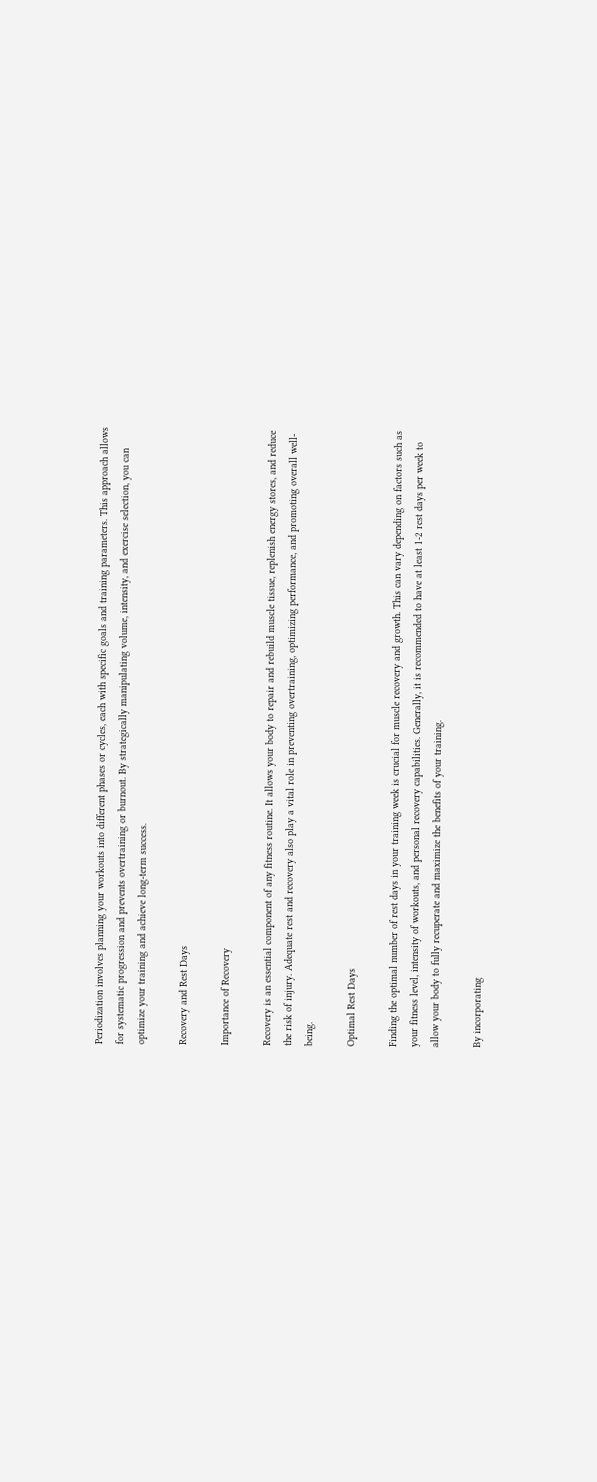Periodization involves planning your workouts into different phases or cycles, each with specific goals and training parameters. This approach allows for systematic progression and prevents overtraining or burnout. By strategically manipulating volume, intensity, and exercise selection, you can optimize your training and achieve long-term success.

Recovery and Rest Days

Importance of Recovery

Recovery is an essential component of any fitness routine. It allows your body to repair and rebuild muscle tissue, replenish energy stores, and reduce the risk of injury. Adequate rest and recovery also play a vital role in preventing overtraining, optimizing performance, and promoting overall well-being.

Optimal Rest Days

Finding the optimal number of rest days in your training week is crucial for muscle recovery and growth. This can vary depending on factors such as your fitness level, intensity of workouts, and personal recovery capabilities. Generally, it is recommended to have at least 1-2 rest days per week to allow your body to fully recuperate and maximize the benefits of your training.

By incorporating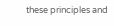these principles and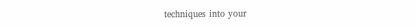techniques into your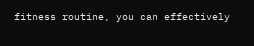fitness routine, you can effectively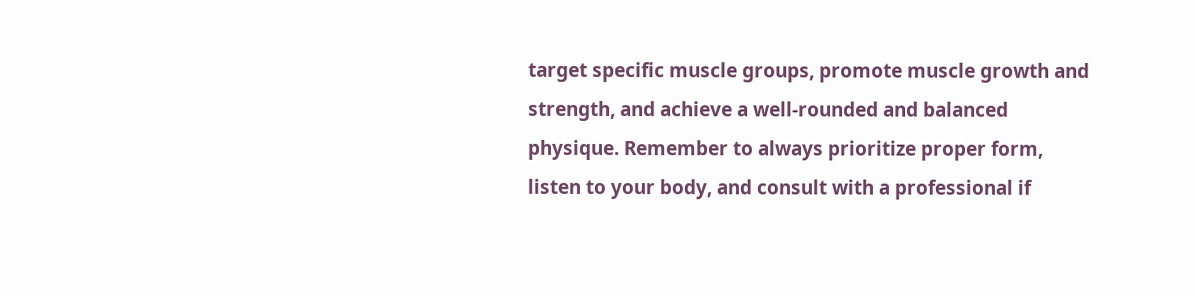target specific muscle groups, promote muscle growth and strength, and achieve a well-rounded and balanced physique. Remember to always prioritize proper form, listen to your body, and consult with a professional if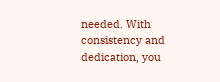needed. With consistency and dedication, you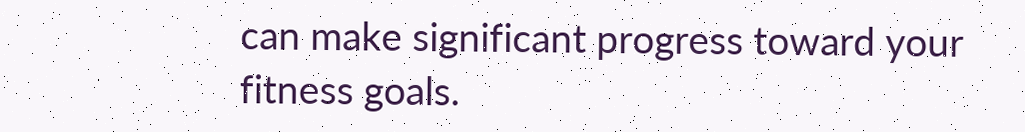can make significant progress toward your fitness goals.